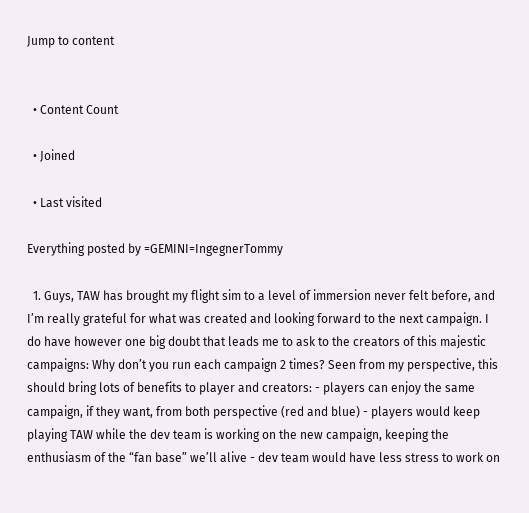Jump to content


  • Content Count

  • Joined

  • Last visited

Everything posted by =GEMINI=IngegnerTommy

  1. Guys, TAW has brought my flight sim to a level of immersion never felt before, and I’m really grateful for what was created and looking forward to the next campaign. I do have however one big doubt that leads me to ask to the creators of this majestic campaigns: Why don’t you run each campaign 2 times? Seen from my perspective, this should bring lots of benefits to player and creators: - players can enjoy the same campaign, if they want, from both perspective (red and blue) - players would keep playing TAW while the dev team is working on the new campaign, keeping the enthusiasm of the “fan base” we’ll alive - dev team would have less stress to work on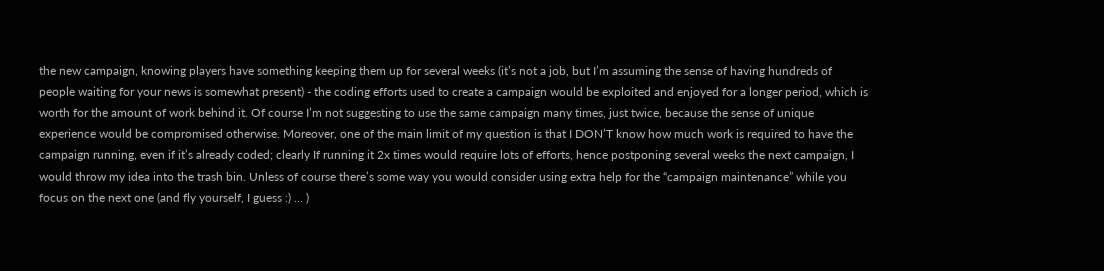the new campaign, knowing players have something keeping them up for several weeks (it’s not a job, but I’m assuming the sense of having hundreds of people waiting for your news is somewhat present) - the coding efforts used to create a campaign would be exploited and enjoyed for a longer period, which is worth for the amount of work behind it. Of course I’m not suggesting to use the same campaign many times, just twice, because the sense of unique experience would be compromised otherwise. Moreover, one of the main limit of my question is that I DON’T know how much work is required to have the campaign running, even if it’s already coded; clearly If running it 2x times would require lots of efforts, hence postponing several weeks the next campaign, I would throw my idea into the trash bin. Unless of course there’s some way you would consider using extra help for the “campaign maintenance” while you focus on the next one (and fly yourself, I guess :) ... )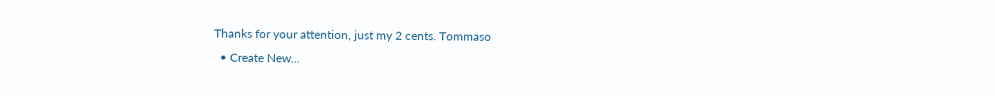Thanks for your attention, just my 2 cents. Tommaso
  • Create New...